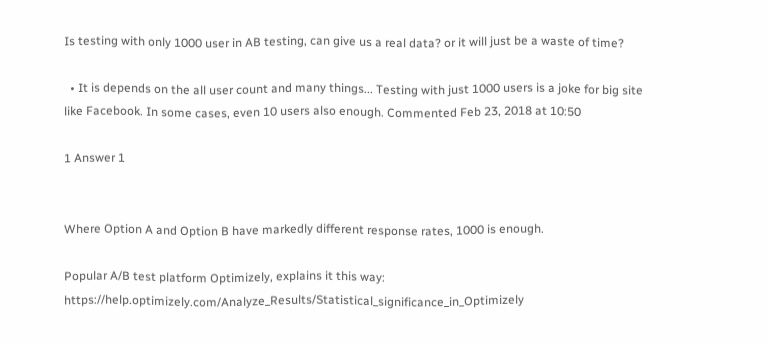Is testing with only 1000 user in AB testing, can give us a real data? or it will just be a waste of time?

  • It is depends on the all user count and many things... Testing with just 1000 users is a joke for big site like Facebook. In some cases, even 10 users also enough. Commented Feb 23, 2018 at 10:50

1 Answer 1


Where Option A and Option B have markedly different response rates, 1000 is enough.

Popular A/B test platform Optimizely, explains it this way: https://help.optimizely.com/Analyze_Results/Statistical_significance_in_Optimizely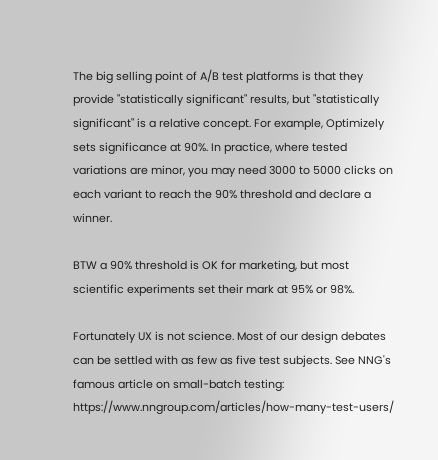The big selling point of A/B test platforms is that they provide "statistically significant" results, but "statistically significant" is a relative concept. For example, Optimizely sets significance at 90%. In practice, where tested variations are minor, you may need 3000 to 5000 clicks on each variant to reach the 90% threshold and declare a winner.

BTW a 90% threshold is OK for marketing, but most scientific experiments set their mark at 95% or 98%.

Fortunately UX is not science. Most of our design debates can be settled with as few as five test subjects. See NNG's famous article on small-batch testing: https://www.nngroup.com/articles/how-many-test-users/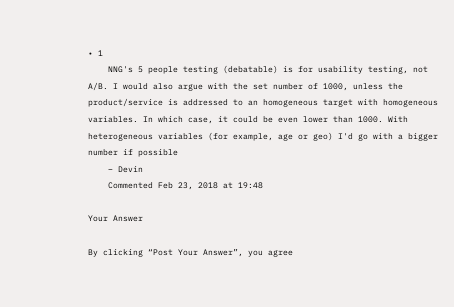• 1
    NNG's 5 people testing (debatable) is for usability testing, not A/B. I would also argue with the set number of 1000, unless the product/service is addressed to an homogeneous target with homogeneous variables. In which case, it could be even lower than 1000. With heterogeneous variables (for example, age or geo) I'd go with a bigger number if possible
    – Devin
    Commented Feb 23, 2018 at 19:48

Your Answer

By clicking “Post Your Answer”, you agree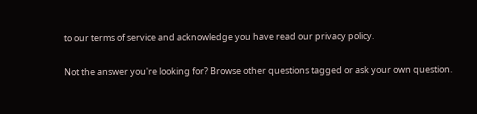to our terms of service and acknowledge you have read our privacy policy.

Not the answer you're looking for? Browse other questions tagged or ask your own question.